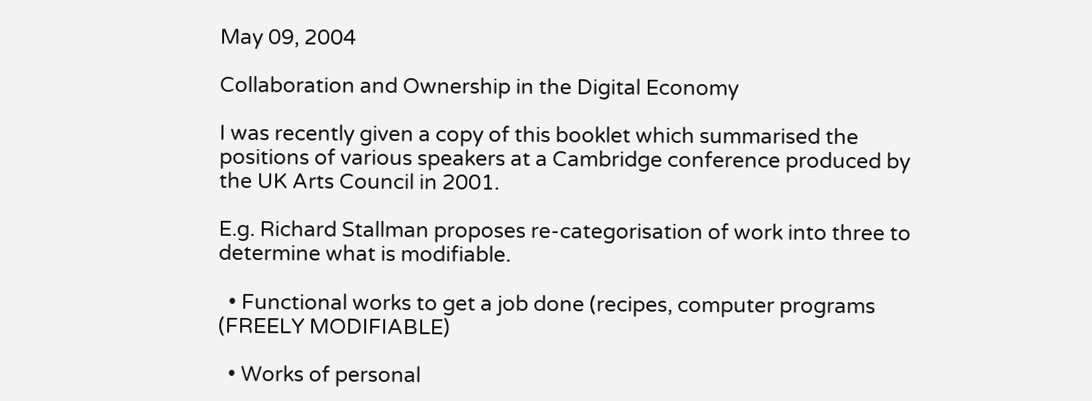May 09, 2004

Collaboration and Ownership in the Digital Economy

I was recently given a copy of this booklet which summarised the positions of various speakers at a Cambridge conference produced by the UK Arts Council in 2001.

E.g. Richard Stallman proposes re-categorisation of work into three to determine what is modifiable.

  • Functional works to get a job done (recipes, computer programs (FREELY MODIFIABLE)

  • Works of personal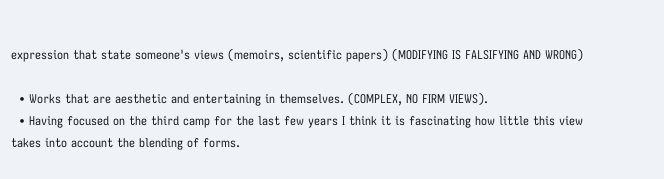expression that state someone's views (memoirs, scientific papers) (MODIFYING IS FALSIFYING AND WRONG)

  • Works that are aesthetic and entertaining in themselves. (COMPLEX, NO FIRM VIEWS).
  • Having focused on the third camp for the last few years I think it is fascinating how little this view takes into account the blending of forms.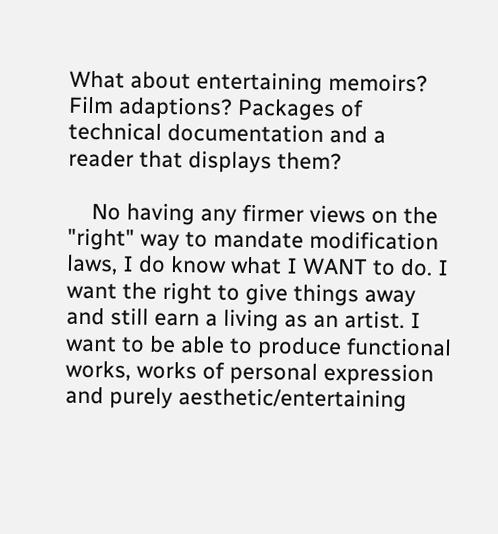What about entertaining memoirs? Film adaptions? Packages of technical documentation and a reader that displays them?

    No having any firmer views on the "right" way to mandate modification laws, I do know what I WANT to do. I want the right to give things away and still earn a living as an artist. I want to be able to produce functional works, works of personal expression and purely aesthetic/entertaining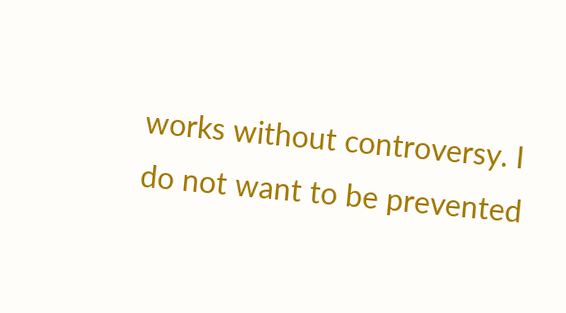works without controversy. I do not want to be prevented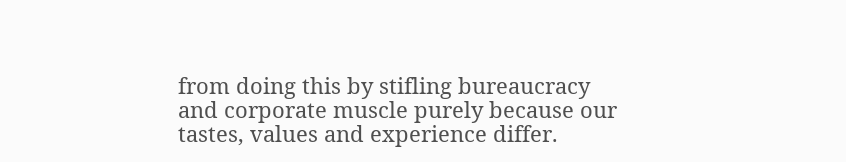from doing this by stifling bureaucracy and corporate muscle purely because our tastes, values and experience differ.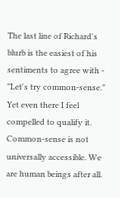The last line of Richard's blurb is the easiest of his sentiments to agree with - "Let's try common-sense." Yet even there I feel compelled to qualify it. Common-sense is not universally accessible. We are human beings after all.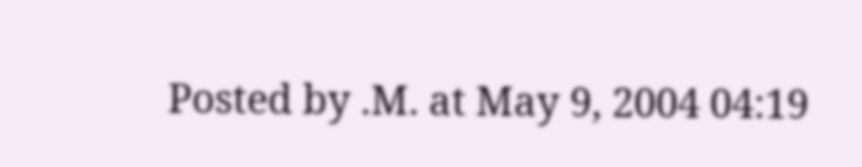Posted by .M. at May 9, 2004 04:19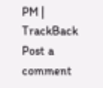PM | TrackBack
Post a comment